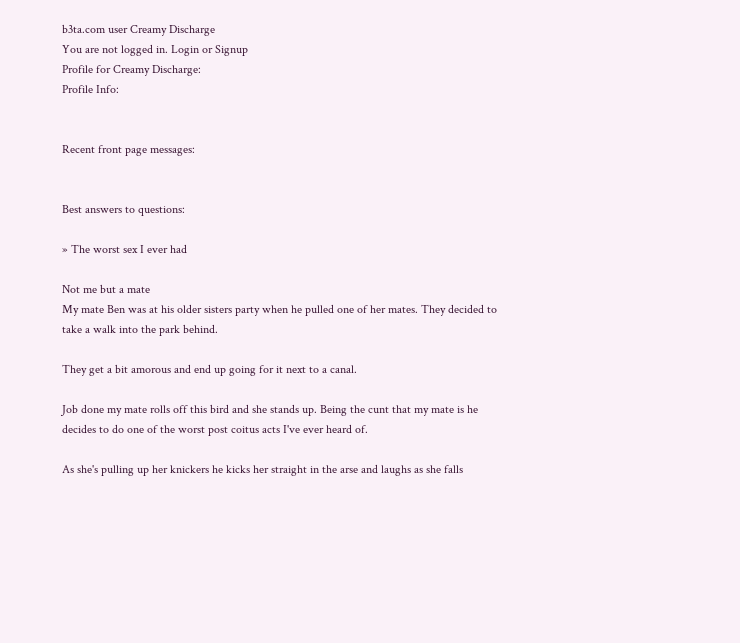b3ta.com user Creamy Discharge
You are not logged in. Login or Signup
Profile for Creamy Discharge:
Profile Info:


Recent front page messages:


Best answers to questions:

» The worst sex I ever had

Not me but a mate
My mate Ben was at his older sisters party when he pulled one of her mates. They decided to take a walk into the park behind.

They get a bit amorous and end up going for it next to a canal.

Job done my mate rolls off this bird and she stands up. Being the cunt that my mate is he decides to do one of the worst post coitus acts I've ever heard of.

As she's pulling up her knickers he kicks her straight in the arse and laughs as she falls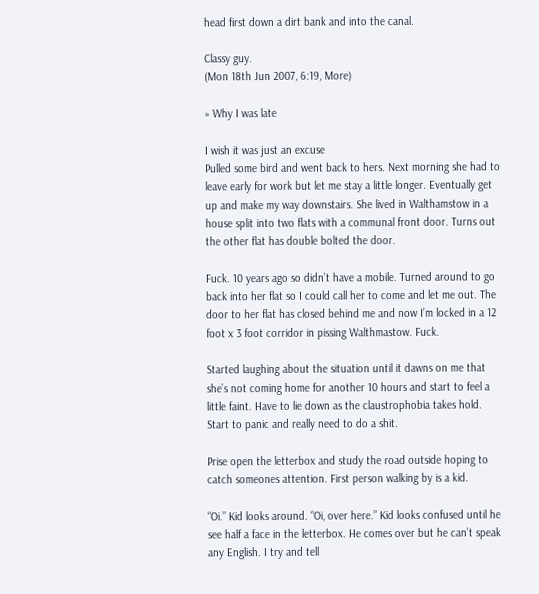head first down a dirt bank and into the canal.

Classy guy.
(Mon 18th Jun 2007, 6:19, More)

» Why I was late

I wish it was just an excuse
Pulled some bird and went back to hers. Next morning she had to leave early for work but let me stay a little longer. Eventually get up and make my way downstairs. She lived in Walthamstow in a house split into two flats with a communal front door. Turns out the other flat has double bolted the door.

Fuck. 10 years ago so didn’t have a mobile. Turned around to go back into her flat so I could call her to come and let me out. The door to her flat has closed behind me and now I’m locked in a 12 foot x 3 foot corridor in pissing Walthmastow. Fuck.

Started laughing about the situation until it dawns on me that she’s not coming home for another 10 hours and start to feel a little faint. Have to lie down as the claustrophobia takes hold. Start to panic and really need to do a shit.

Prise open the letterbox and study the road outside hoping to catch someones attention. First person walking by is a kid.

“Oi.” Kid looks around. “Oi, over here.” Kid looks confused until he see half a face in the letterbox. He comes over but he can’t speak any English. I try and tell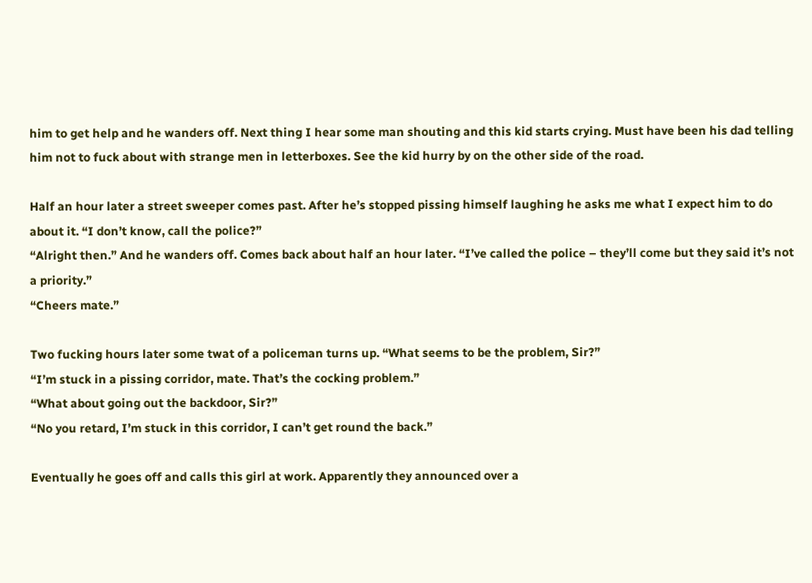him to get help and he wanders off. Next thing I hear some man shouting and this kid starts crying. Must have been his dad telling him not to fuck about with strange men in letterboxes. See the kid hurry by on the other side of the road.

Half an hour later a street sweeper comes past. After he’s stopped pissing himself laughing he asks me what I expect him to do about it. “I don’t know, call the police?”
“Alright then.” And he wanders off. Comes back about half an hour later. “I’ve called the police – they’ll come but they said it’s not a priority.”
“Cheers mate.”

Two fucking hours later some twat of a policeman turns up. “What seems to be the problem, Sir?”
“I’m stuck in a pissing corridor, mate. That’s the cocking problem.”
“What about going out the backdoor, Sir?”
“No you retard, I’m stuck in this corridor, I can’t get round the back.”

Eventually he goes off and calls this girl at work. Apparently they announced over a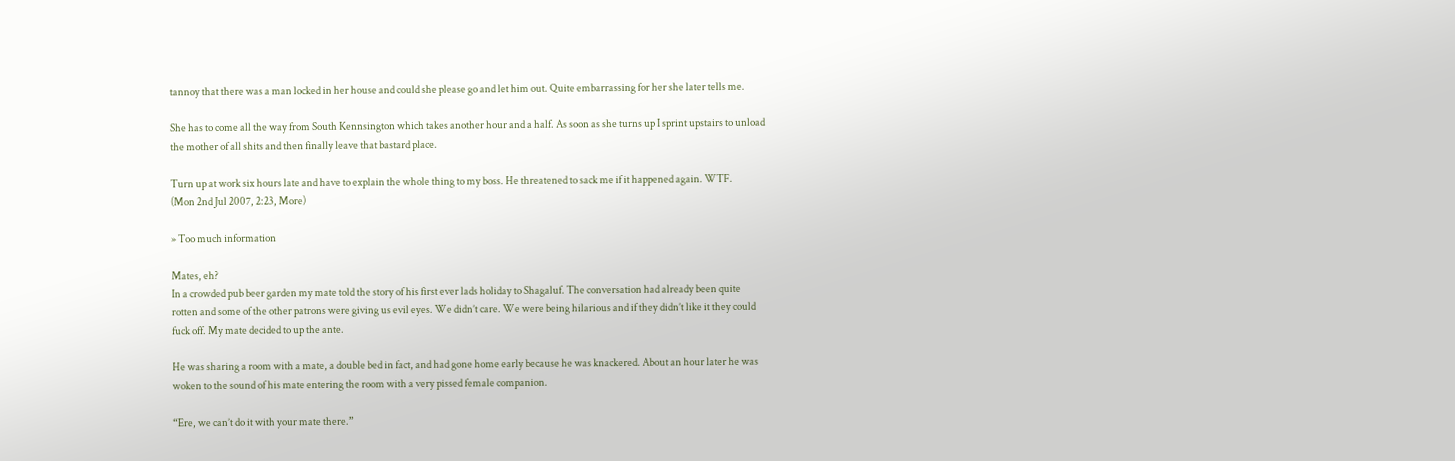tannoy that there was a man locked in her house and could she please go and let him out. Quite embarrassing for her she later tells me.

She has to come all the way from South Kennsington which takes another hour and a half. As soon as she turns up I sprint upstairs to unload the mother of all shits and then finally leave that bastard place.

Turn up at work six hours late and have to explain the whole thing to my boss. He threatened to sack me if it happened again. WTF.
(Mon 2nd Jul 2007, 2:23, More)

» Too much information

Mates, eh?
In a crowded pub beer garden my mate told the story of his first ever lads holiday to Shagaluf. The conversation had already been quite rotten and some of the other patrons were giving us evil eyes. We didn’t care. We were being hilarious and if they didn’t like it they could fuck off. My mate decided to up the ante.

He was sharing a room with a mate, a double bed in fact, and had gone home early because he was knackered. About an hour later he was woken to the sound of his mate entering the room with a very pissed female companion.

“Ere, we can’t do it with your mate there.”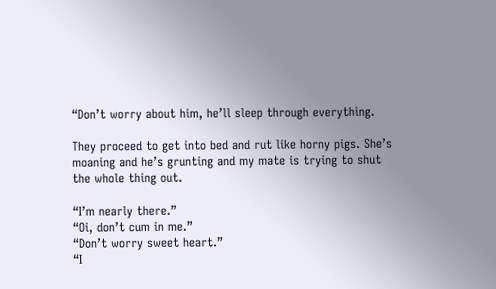“Don’t worry about him, he’ll sleep through everything.

They proceed to get into bed and rut like horny pigs. She’s moaning and he’s grunting and my mate is trying to shut the whole thing out.

“I’m nearly there.”
“Oi, don’t cum in me.”
“Don’t worry sweet heart.”
“I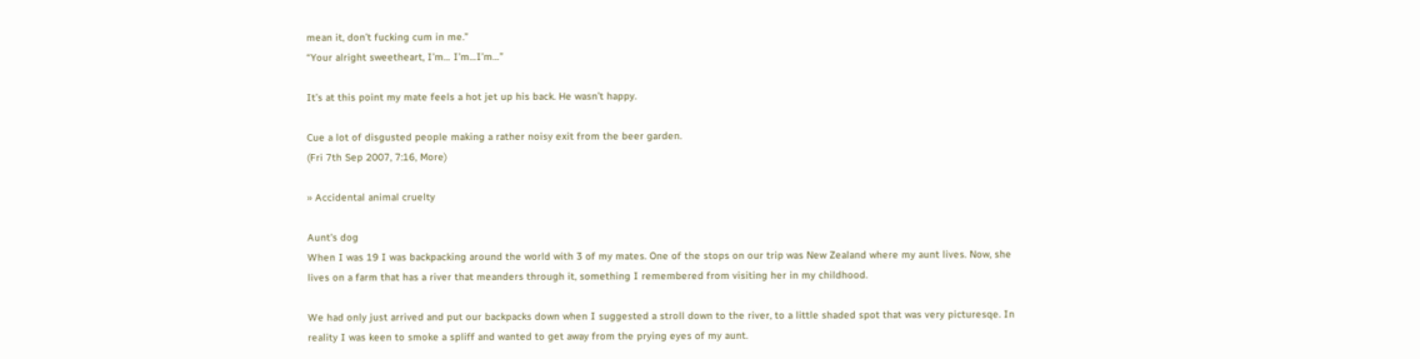mean it, don’t fucking cum in me.”
“Your alright sweetheart, I’m… I’m…I’m…”

It’s at this point my mate feels a hot jet up his back. He wasn’t happy.

Cue a lot of disgusted people making a rather noisy exit from the beer garden.
(Fri 7th Sep 2007, 7:16, More)

» Accidental animal cruelty

Aunt's dog
When I was 19 I was backpacking around the world with 3 of my mates. One of the stops on our trip was New Zealand where my aunt lives. Now, she lives on a farm that has a river that meanders through it, something I remembered from visiting her in my childhood.

We had only just arrived and put our backpacks down when I suggested a stroll down to the river, to a little shaded spot that was very picturesqe. In reality I was keen to smoke a spliff and wanted to get away from the prying eyes of my aunt.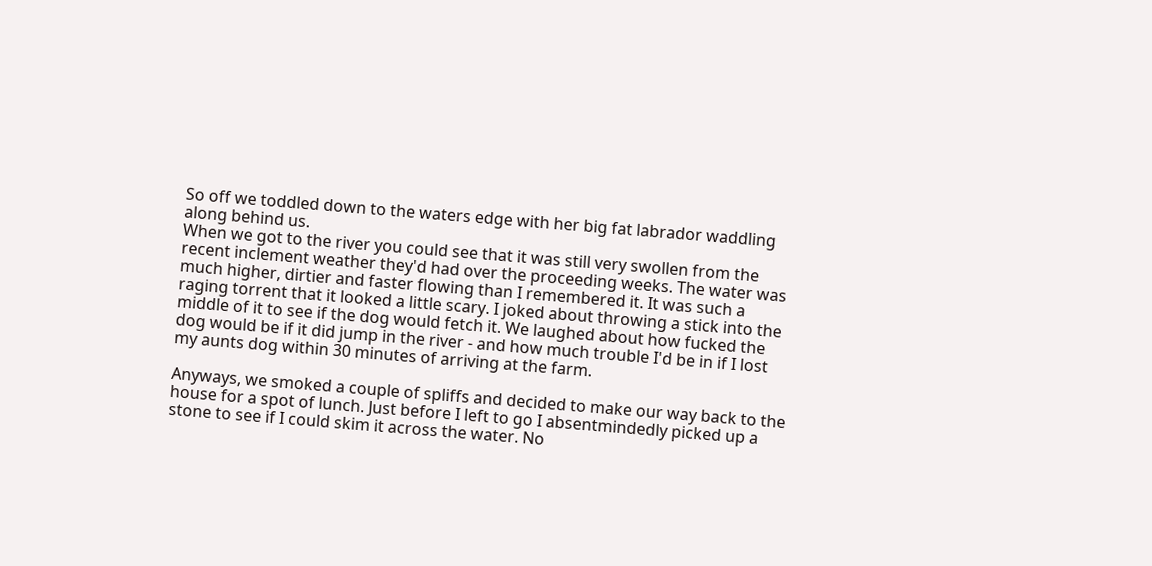So off we toddled down to the waters edge with her big fat labrador waddling along behind us.
When we got to the river you could see that it was still very swollen from the recent inclement weather they'd had over the proceeding weeks. The water was much higher, dirtier and faster flowing than I remembered it. It was such a raging torrent that it looked a little scary. I joked about throwing a stick into the middle of it to see if the dog would fetch it. We laughed about how fucked the dog would be if it did jump in the river - and how much trouble I'd be in if I lost my aunts dog within 30 minutes of arriving at the farm.

Anyways, we smoked a couple of spliffs and decided to make our way back to the house for a spot of lunch. Just before I left to go I absentmindedly picked up a stone to see if I could skim it across the water. No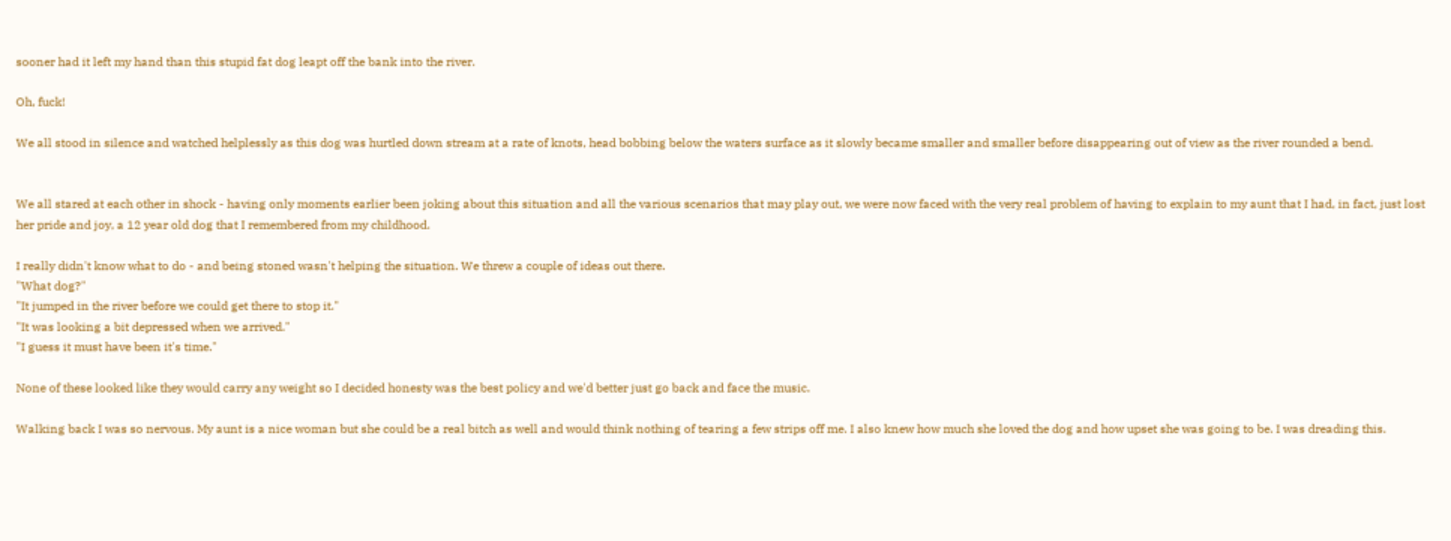sooner had it left my hand than this stupid fat dog leapt off the bank into the river.

Oh, fuck!

We all stood in silence and watched helplessly as this dog was hurtled down stream at a rate of knots, head bobbing below the waters surface as it slowly became smaller and smaller before disappearing out of view as the river rounded a bend.


We all stared at each other in shock - having only moments earlier been joking about this situation and all the various scenarios that may play out, we were now faced with the very real problem of having to explain to my aunt that I had, in fact, just lost her pride and joy, a 12 year old dog that I remembered from my childhood.

I really didn't know what to do - and being stoned wasn't helping the situation. We threw a couple of ideas out there.
"What dog?"
"It jumped in the river before we could get there to stop it."
"It was looking a bit depressed when we arrived."
"I guess it must have been it's time."

None of these looked like they would carry any weight so I decided honesty was the best policy and we'd better just go back and face the music.

Walking back I was so nervous. My aunt is a nice woman but she could be a real bitch as well and would think nothing of tearing a few strips off me. I also knew how much she loved the dog and how upset she was going to be. I was dreading this.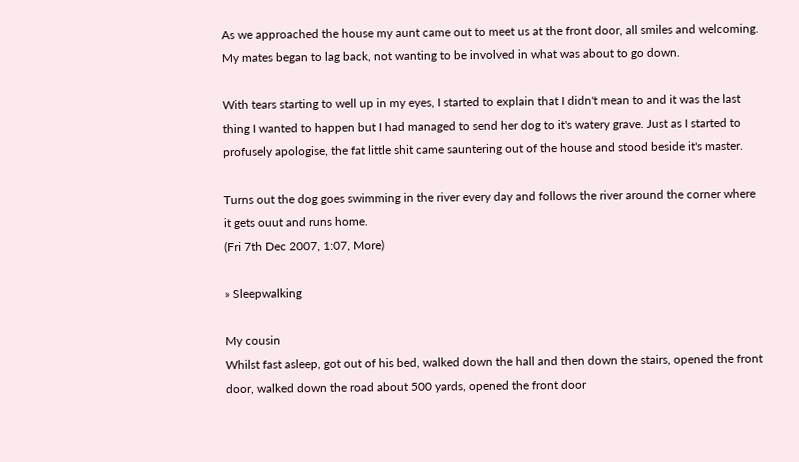As we approached the house my aunt came out to meet us at the front door, all smiles and welcoming. My mates began to lag back, not wanting to be involved in what was about to go down.

With tears starting to well up in my eyes, I started to explain that I didn't mean to and it was the last thing I wanted to happen but I had managed to send her dog to it's watery grave. Just as I started to profusely apologise, the fat little shit came sauntering out of the house and stood beside it's master.

Turns out the dog goes swimming in the river every day and follows the river around the corner where it gets ouut and runs home.
(Fri 7th Dec 2007, 1:07, More)

» Sleepwalking

My cousin
Whilst fast asleep, got out of his bed, walked down the hall and then down the stairs, opened the front door, walked down the road about 500 yards, opened the front door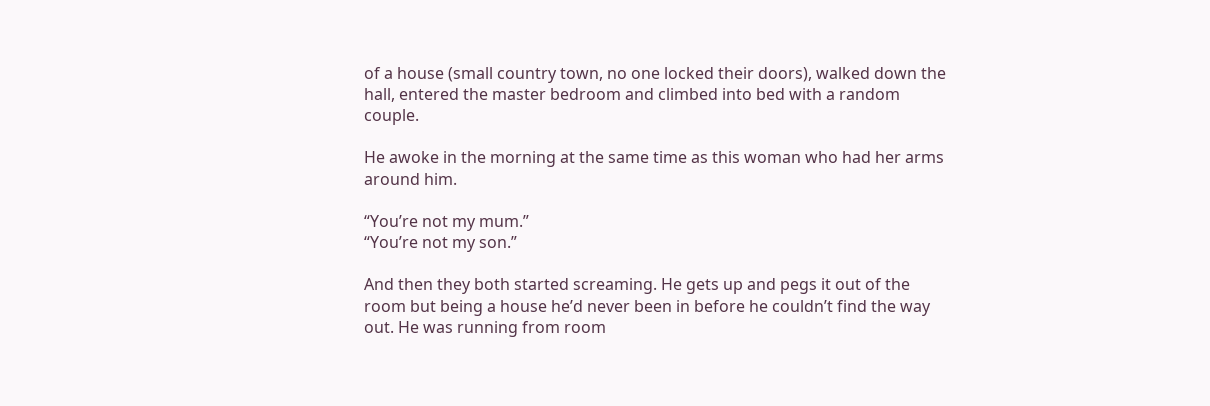of a house (small country town, no one locked their doors), walked down the hall, entered the master bedroom and climbed into bed with a random couple.

He awoke in the morning at the same time as this woman who had her arms around him.

“You’re not my mum.”
“You’re not my son.”

And then they both started screaming. He gets up and pegs it out of the room but being a house he’d never been in before he couldn’t find the way out. He was running from room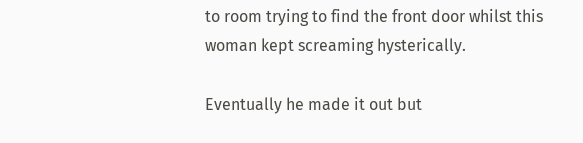to room trying to find the front door whilst this woman kept screaming hysterically.

Eventually he made it out but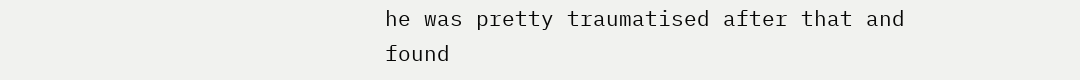he was pretty traumatised after that and found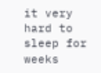it very hard to sleep for weeks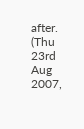after.
(Thu 23rd Aug 2007,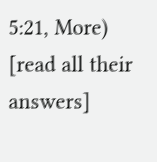5:21, More)
[read all their answers]